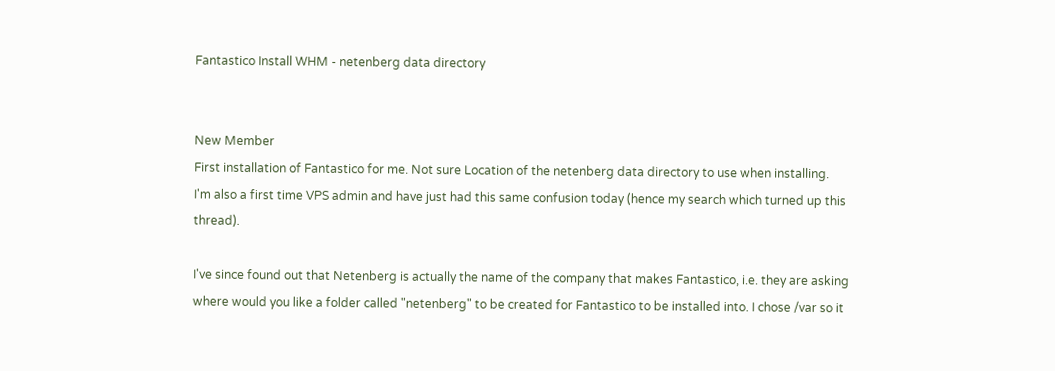Fantastico Install WHM - netenberg data directory


New Member
First installation of Fantastico for me. Not sure Location of the netenberg data directory to use when installing.
I'm also a first time VPS admin and have just had this same confusion today (hence my search which turned up this thread).

I've since found out that Netenberg is actually the name of the company that makes Fantastico, i.e. they are asking where would you like a folder called "netenberg" to be created for Fantastico to be installed into. I chose /var so it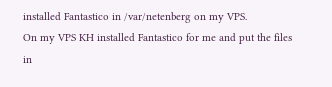installed Fantastico in /var/netenberg on my VPS.
On my VPS KH installed Fantastico for me and put the files in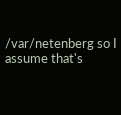/var/netenberg so I assume that's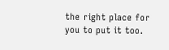the right place for you to put it too.